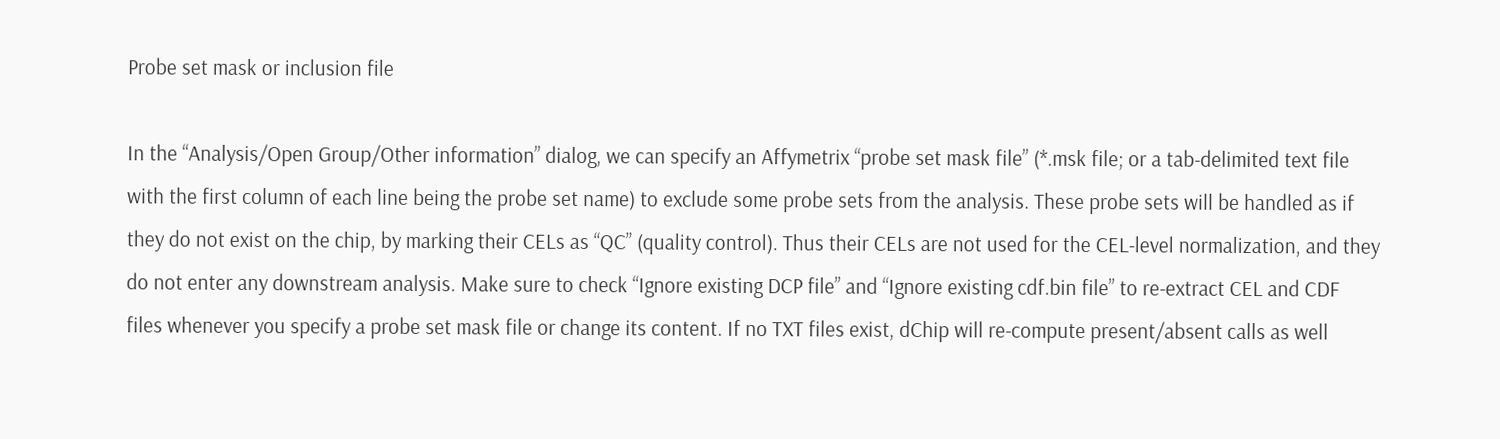Probe set mask or inclusion file

In the “Analysis/Open Group/Other information” dialog, we can specify an Affymetrix “probe set mask file” (*.msk file; or a tab-delimited text file with the first column of each line being the probe set name) to exclude some probe sets from the analysis. These probe sets will be handled as if they do not exist on the chip, by marking their CELs as “QC” (quality control). Thus their CELs are not used for the CEL-level normalization, and they do not enter any downstream analysis. Make sure to check “Ignore existing DCP file” and “Ignore existing cdf.bin file” to re-extract CEL and CDF files whenever you specify a probe set mask file or change its content. If no TXT files exist, dChip will re-compute present/absent calls as well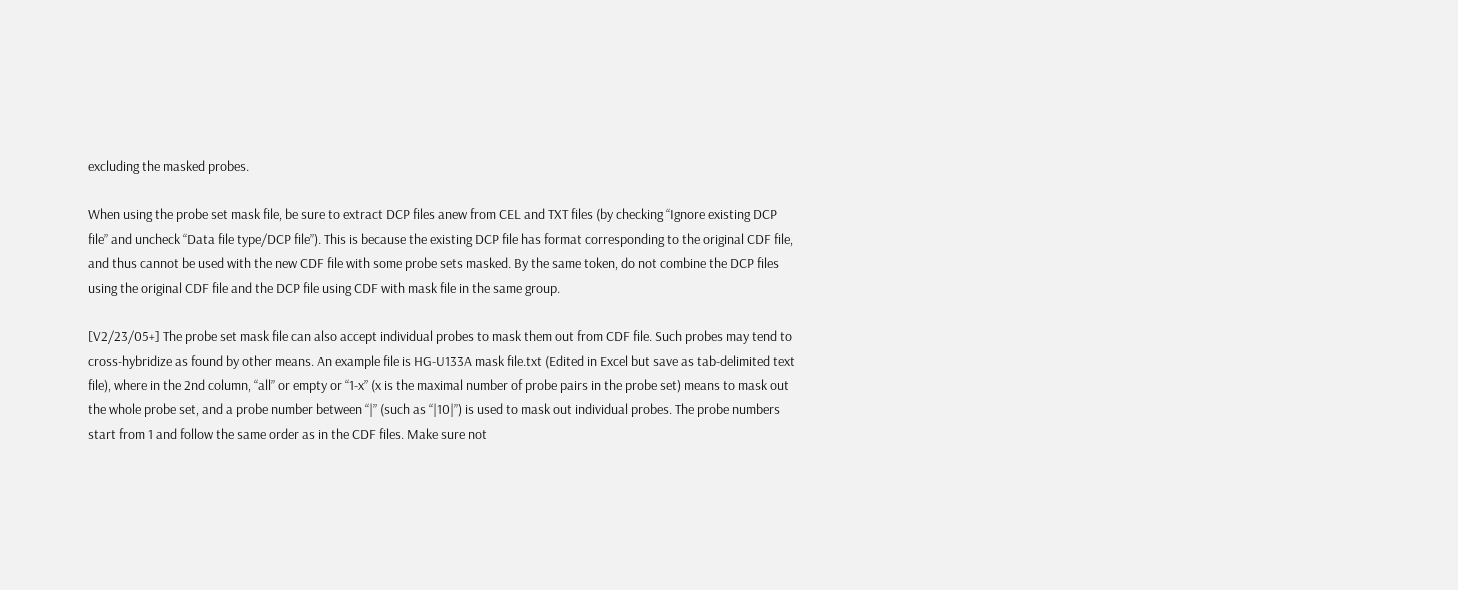excluding the masked probes.

When using the probe set mask file, be sure to extract DCP files anew from CEL and TXT files (by checking “Ignore existing DCP file” and uncheck “Data file type/DCP file”). This is because the existing DCP file has format corresponding to the original CDF file, and thus cannot be used with the new CDF file with some probe sets masked. By the same token, do not combine the DCP files using the original CDF file and the DCP file using CDF with mask file in the same group.

[V2/23/05+] The probe set mask file can also accept individual probes to mask them out from CDF file. Such probes may tend to cross-hybridize as found by other means. An example file is HG-U133A mask file.txt (Edited in Excel but save as tab-delimited text file), where in the 2nd column, “all” or empty or “1-x” (x is the maximal number of probe pairs in the probe set) means to mask out the whole probe set, and a probe number between “|” (such as “|10|”) is used to mask out individual probes. The probe numbers start from 1 and follow the same order as in the CDF files. Make sure not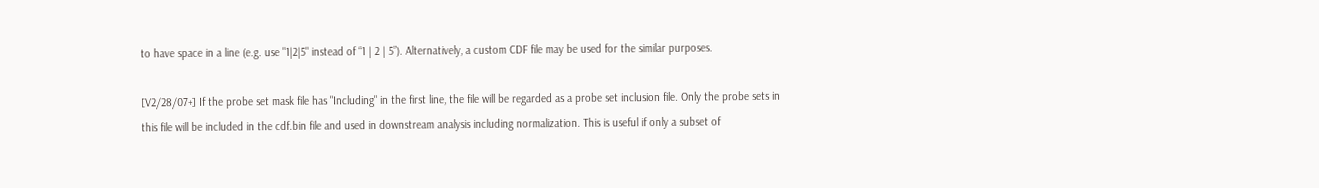to have space in a line (e.g. use "1|2|5" instead of “1 | 2 | 5”). Alternatively, a custom CDF file may be used for the similar purposes.

[V2/28/07+] If the probe set mask file has "Including" in the first line, the file will be regarded as a probe set inclusion file. Only the probe sets in this file will be included in the cdf.bin file and used in downstream analysis including normalization. This is useful if only a subset of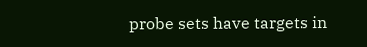probe sets have targets in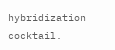hybridization cocktail.